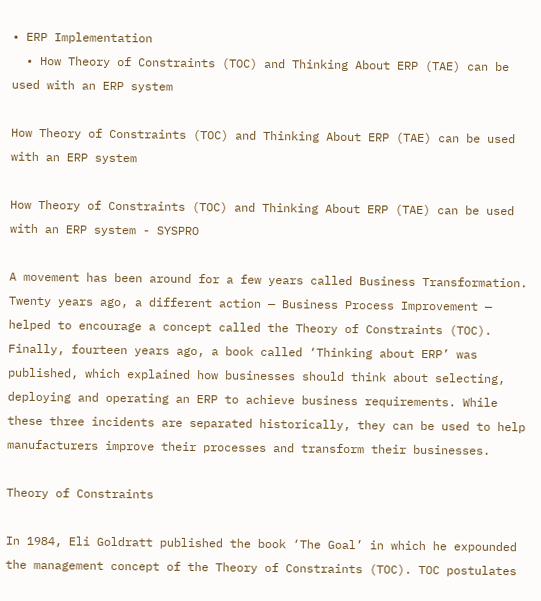• ERP Implementation
  • How Theory of Constraints (TOC) and Thinking About ERP (TAE) can be used with an ERP system

How Theory of Constraints (TOC) and Thinking About ERP (TAE) can be used with an ERP system

How Theory of Constraints (TOC) and Thinking About ERP (TAE) can be used with an ERP system - SYSPRO

A movement has been around for a few years called Business Transformation. Twenty years ago, a different action — Business Process Improvement — helped to encourage a concept called the Theory of Constraints (TOC). Finally, fourteen years ago, a book called ‘Thinking about ERP’ was published, which explained how businesses should think about selecting, deploying and operating an ERP to achieve business requirements. While these three incidents are separated historically, they can be used to help manufacturers improve their processes and transform their businesses.

Theory of Constraints

In 1984, Eli Goldratt published the book ‘The Goal’ in which he expounded the management concept of the Theory of Constraints (TOC). TOC postulates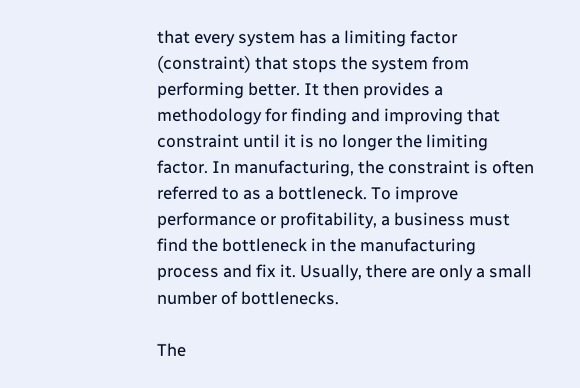that every system has a limiting factor (constraint) that stops the system from performing better. It then provides a methodology for finding and improving that constraint until it is no longer the limiting factor. In manufacturing, the constraint is often referred to as a bottleneck. To improve performance or profitability, a business must find the bottleneck in the manufacturing process and fix it. Usually, there are only a small number of bottlenecks.

The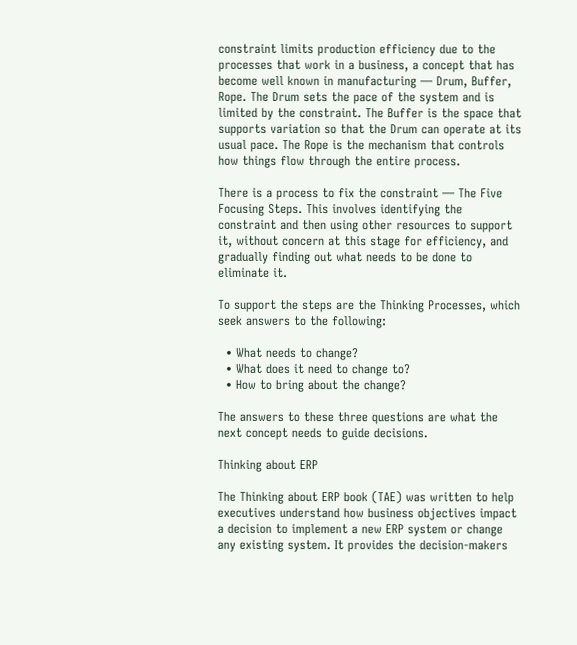constraint limits production efficiency due to the processes that work in a business, a concept that has become well known in manufacturing — Drum, Buffer, Rope. The Drum sets the pace of the system and is limited by the constraint. The Buffer is the space that supports variation so that the Drum can operate at its usual pace. The Rope is the mechanism that controls how things flow through the entire process.

There is a process to fix the constraint — The Five Focusing Steps. This involves identifying the constraint and then using other resources to support it, without concern at this stage for efficiency, and gradually finding out what needs to be done to eliminate it.

To support the steps are the Thinking Processes, which seek answers to the following:

  • What needs to change?
  • What does it need to change to?
  • How to bring about the change?

The answers to these three questions are what the next concept needs to guide decisions.

Thinking about ERP

The Thinking about ERP book (TAE) was written to help executives understand how business objectives impact a decision to implement a new ERP system or change any existing system. It provides the decision-makers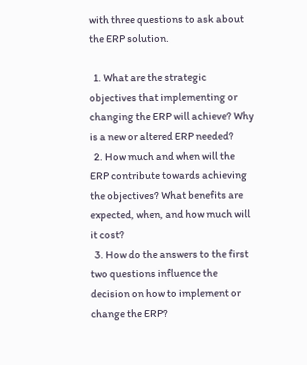with three questions to ask about the ERP solution.

  1. What are the strategic objectives that implementing or changing the ERP will achieve? Why is a new or altered ERP needed?
  2. How much and when will the ERP contribute towards achieving the objectives? What benefits are expected, when, and how much will it cost?
  3. How do the answers to the first two questions influence the decision on how to implement or change the ERP?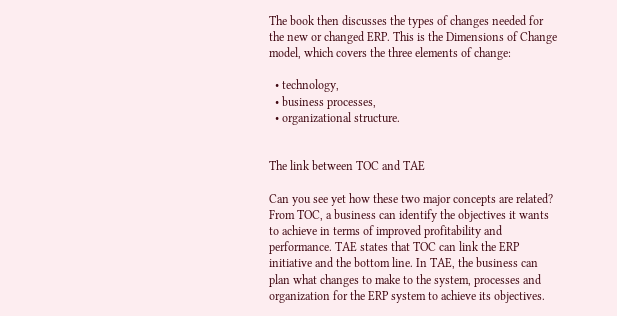The book then discusses the types of changes needed for the new or changed ERP. This is the Dimensions of Change model, which covers the three elements of change:

  • technology,
  • business processes,
  • organizational structure.


The link between TOC and TAE

Can you see yet how these two major concepts are related? From TOC, a business can identify the objectives it wants to achieve in terms of improved profitability and performance. TAE states that TOC can link the ERP initiative and the bottom line. In TAE, the business can plan what changes to make to the system, processes and organization for the ERP system to achieve its objectives.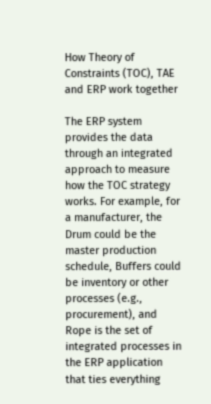How Theory of Constraints (TOC), TAE and ERP work together

The ERP system provides the data through an integrated approach to measure how the TOC strategy works. For example, for a manufacturer, the Drum could be the master production schedule, Buffers could be inventory or other processes (e.g., procurement), and Rope is the set of integrated processes in the ERP application that ties everything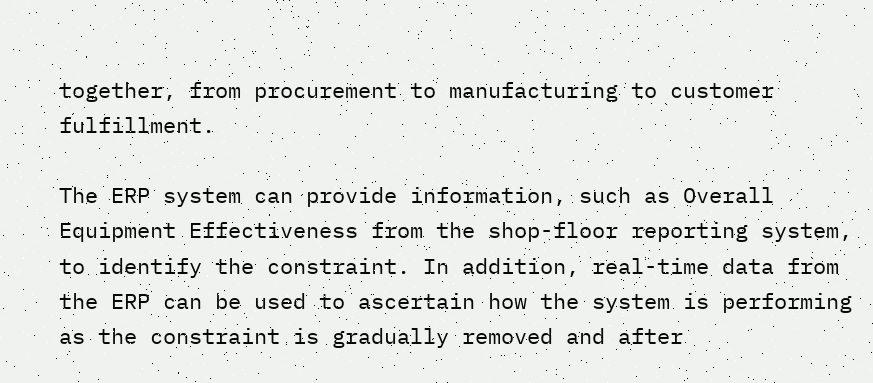together, from procurement to manufacturing to customer fulfillment.

The ERP system can provide information, such as Overall Equipment Effectiveness from the shop-floor reporting system, to identify the constraint. In addition, real-time data from the ERP can be used to ascertain how the system is performing as the constraint is gradually removed and after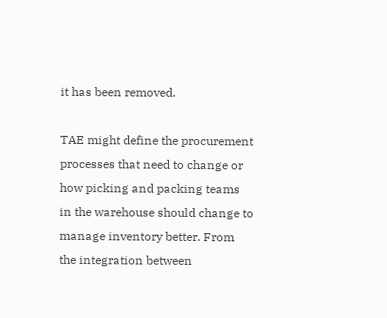it has been removed.

TAE might define the procurement processes that need to change or how picking and packing teams in the warehouse should change to manage inventory better. From the integration between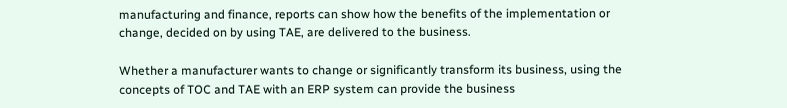manufacturing and finance, reports can show how the benefits of the implementation or change, decided on by using TAE, are delivered to the business.

Whether a manufacturer wants to change or significantly transform its business, using the concepts of TOC and TAE with an ERP system can provide the business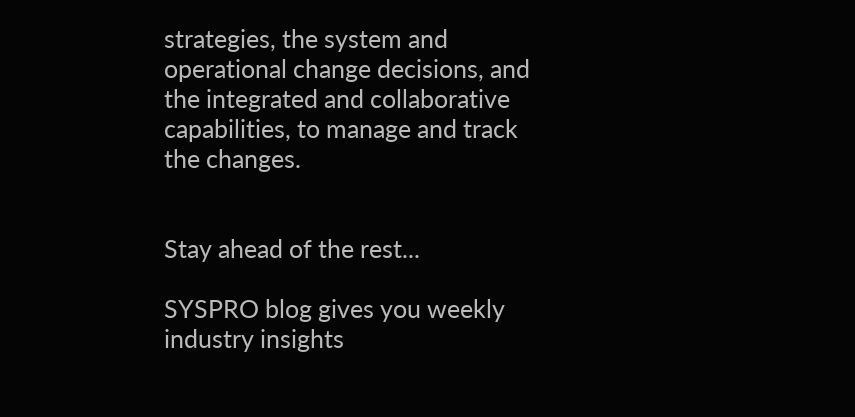strategies, the system and operational change decisions, and the integrated and collaborative capabilities, to manage and track the changes.


Stay ahead of the rest...

SYSPRO blog gives you weekly industry insights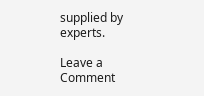supplied by experts.

Leave a Comment